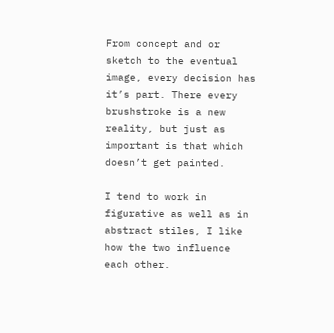From concept and or sketch to the eventual image, every decision has it’s part. There every brushstroke is a new reality, but just as important is that which doesn’t get painted.

I tend to work in figurative as well as in abstract stiles, I like how the two influence each other.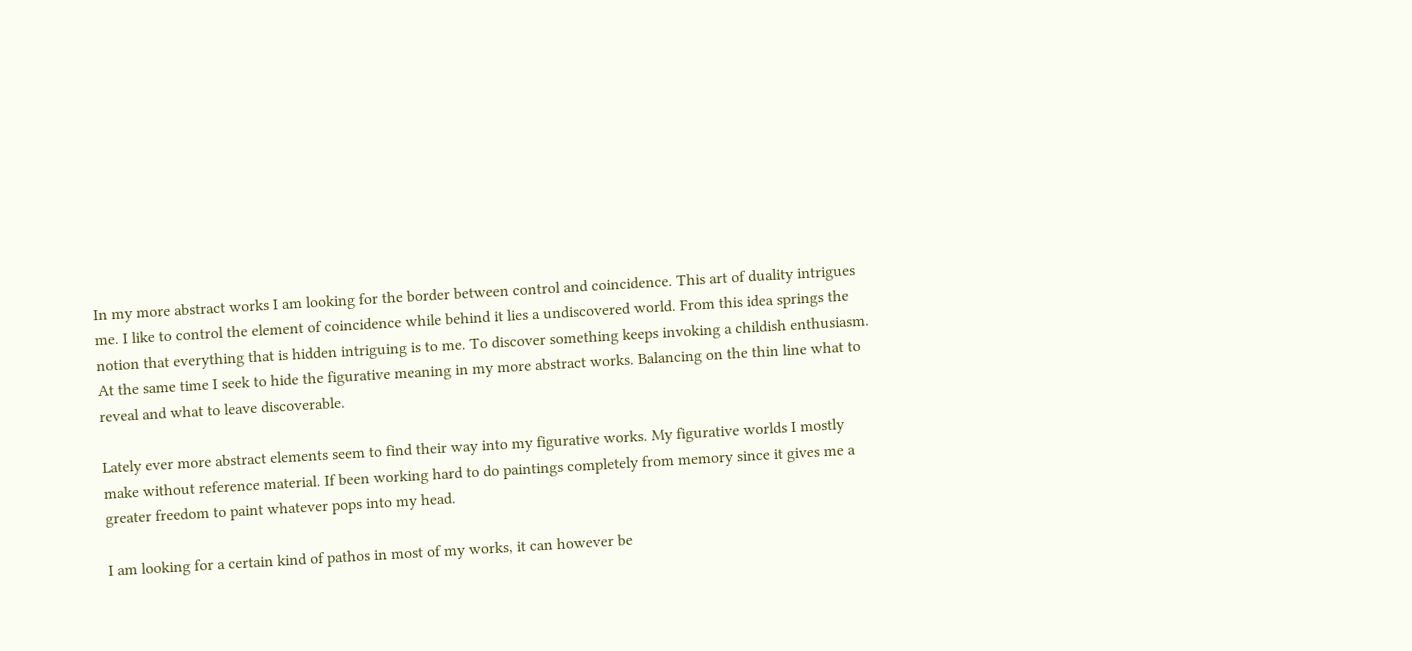In my more abstract works I am looking for the border between control and coincidence. This art of duality intrigues me. I like to control the element of coincidence while behind it lies a undiscovered world. From this idea springs the notion that everything that is hidden intriguing is to me. To discover something keeps invoking a childish enthusiasm. At the same time I seek to hide the figurative meaning in my more abstract works. Balancing on the thin line what to reveal and what to leave discoverable.

Lately ever more abstract elements seem to find their way into my figurative works. My figurative worlds I mostly make without reference material. If been working hard to do paintings completely from memory since it gives me a greater freedom to paint whatever pops into my head.

I am looking for a certain kind of pathos in most of my works, it can however be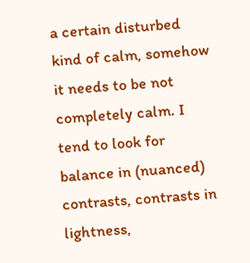a certain disturbed kind of calm, somehow it needs to be not completely calm. I tend to look for balance in (nuanced) contrasts, contrasts in lightness,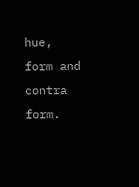hue, form and contra form.